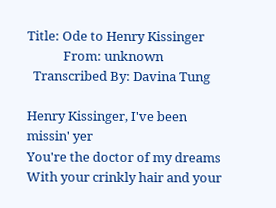Title: Ode to Henry Kissinger
            From: unknown
  Transcribed By: Davina Tung

Henry Kissinger, I've been missin' yer
You're the doctor of my dreams
With your crinkly hair and your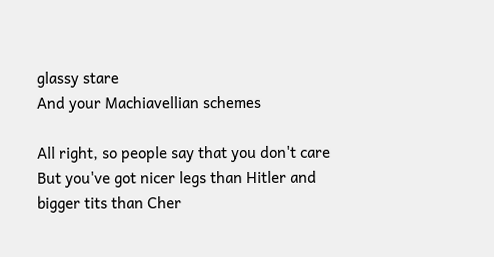glassy stare
And your Machiavellian schemes

All right, so people say that you don't care
But you've got nicer legs than Hitler and bigger tits than Cher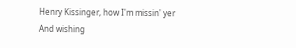Henry Kissinger, how I'm missin' yer
And wishing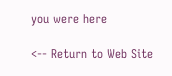you were here

<-- Return to Web Site